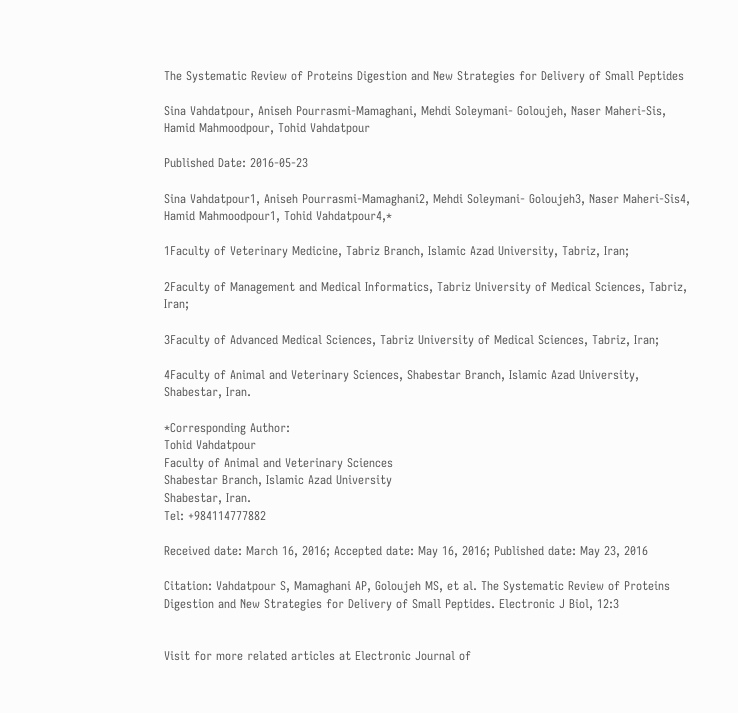The Systematic Review of Proteins Digestion and New Strategies for Delivery of Small Peptides

Sina Vahdatpour, Aniseh Pourrasmi-Mamaghani, Mehdi Soleymani- Goloujeh, Naser Maheri-Sis, Hamid Mahmoodpour, Tohid Vahdatpour

Published Date: 2016-05-23

Sina Vahdatpour1, Aniseh Pourrasmi-Mamaghani2, Mehdi Soleymani- Goloujeh3, Naser Maheri-Sis4, Hamid Mahmoodpour1, Tohid Vahdatpour4,*

1Faculty of Veterinary Medicine, Tabriz Branch, Islamic Azad University, Tabriz, Iran;

2Faculty of Management and Medical Informatics, Tabriz University of Medical Sciences, Tabriz, Iran;

3Faculty of Advanced Medical Sciences, Tabriz University of Medical Sciences, Tabriz, Iran;

4Faculty of Animal and Veterinary Sciences, Shabestar Branch, Islamic Azad University, Shabestar, Iran.

*Corresponding Author:
Tohid Vahdatpour
Faculty of Animal and Veterinary Sciences
Shabestar Branch, Islamic Azad University
Shabestar, Iran.
Tel: +984114777882

Received date: March 16, 2016; Accepted date: May 16, 2016; Published date: May 23, 2016

Citation: Vahdatpour S, Mamaghani AP, Goloujeh MS, et al. The Systematic Review of Proteins Digestion and New Strategies for Delivery of Small Peptides. Electronic J Biol, 12:3


Visit for more related articles at Electronic Journal of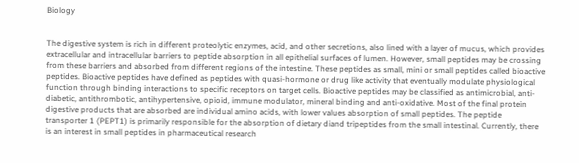Biology


The digestive system is rich in different proteolytic enzymes, acid, and other secretions, also lined with a layer of mucus, which provides extracellular and intracellular barriers to peptide absorption in all epithelial surfaces of lumen. However, small peptides may be crossing from these barriers and absorbed from different regions of the intestine. These peptides as small, mini or small peptides called bioactive peptides. Bioactive peptides have defined as peptides with quasi-hormone or drug like activity that eventually modulate physiological function through binding interactions to specific receptors on target cells. Bioactive peptides may be classified as antimicrobial, anti-diabetic, antithrombotic, antihypertensive, opioid, immune modulator, mineral binding and anti-oxidative. Most of the final protein digestive products that are absorbed are individual amino acids, with lower values absorption of small peptides. The peptide transporter 1 (PEPT1) is primarily responsible for the absorption of dietary diand tripeptides from the small intestinal. Currently, there is an interest in small peptides in pharmaceutical research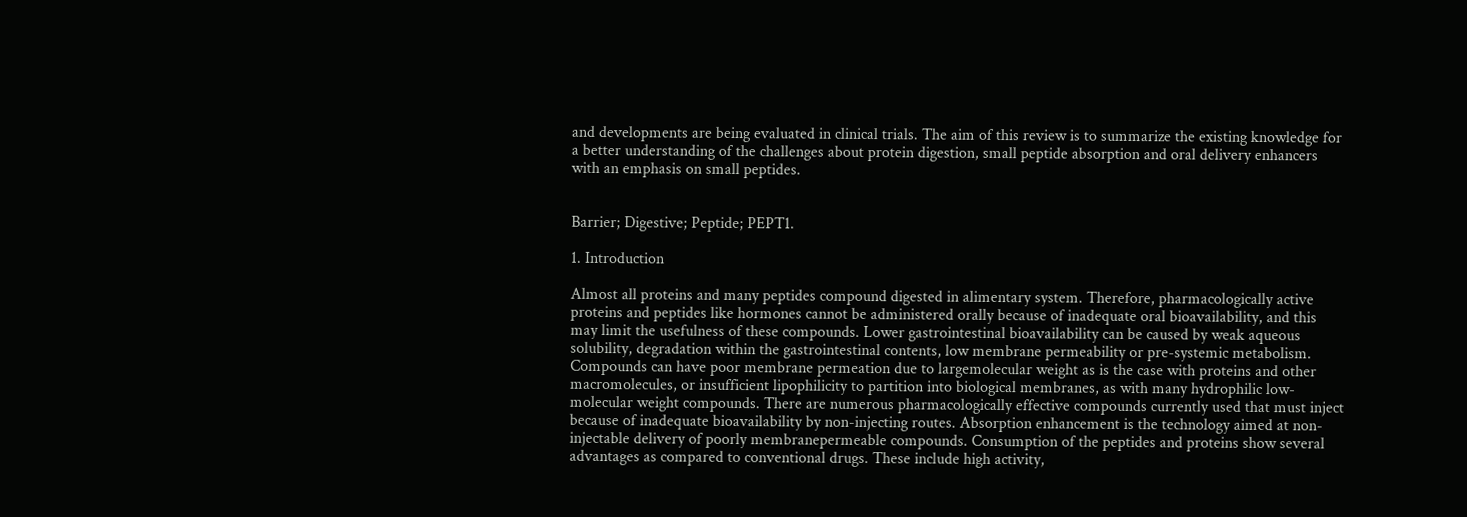and developments are being evaluated in clinical trials. The aim of this review is to summarize the existing knowledge for a better understanding of the challenges about protein digestion, small peptide absorption and oral delivery enhancers with an emphasis on small peptides.


Barrier; Digestive; Peptide; PEPT1.

1. Introduction

Almost all proteins and many peptides compound digested in alimentary system. Therefore, pharmacologically active proteins and peptides like hormones cannot be administered orally because of inadequate oral bioavailability, and this may limit the usefulness of these compounds. Lower gastrointestinal bioavailability can be caused by weak aqueous solubility, degradation within the gastrointestinal contents, low membrane permeability or pre-systemic metabolism. Compounds can have poor membrane permeation due to largemolecular weight as is the case with proteins and other macromolecules, or insufficient lipophilicity to partition into biological membranes, as with many hydrophilic low-molecular weight compounds. There are numerous pharmacologically effective compounds currently used that must inject because of inadequate bioavailability by non-injecting routes. Absorption enhancement is the technology aimed at non-injectable delivery of poorly membranepermeable compounds. Consumption of the peptides and proteins show several advantages as compared to conventional drugs. These include high activity,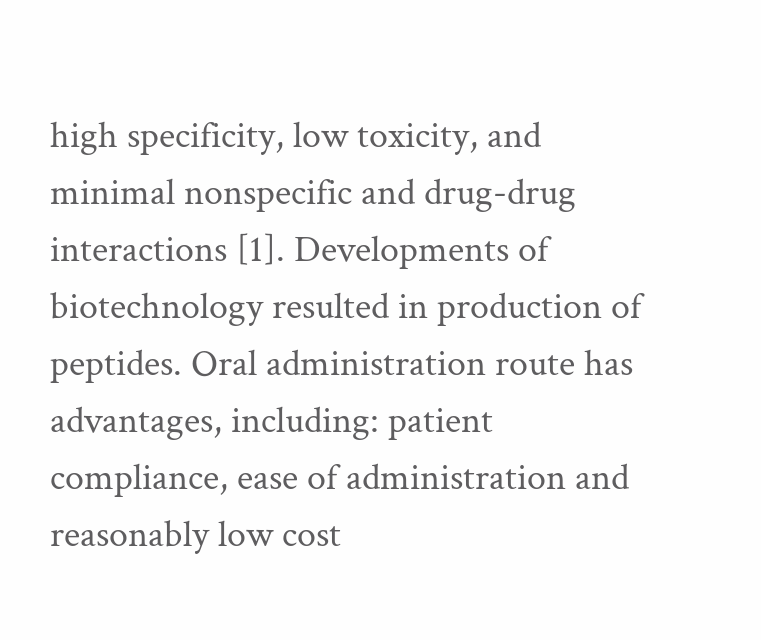high specificity, low toxicity, and minimal nonspecific and drug-drug interactions [1]. Developments of biotechnology resulted in production of peptides. Oral administration route has advantages, including: patient compliance, ease of administration and reasonably low cost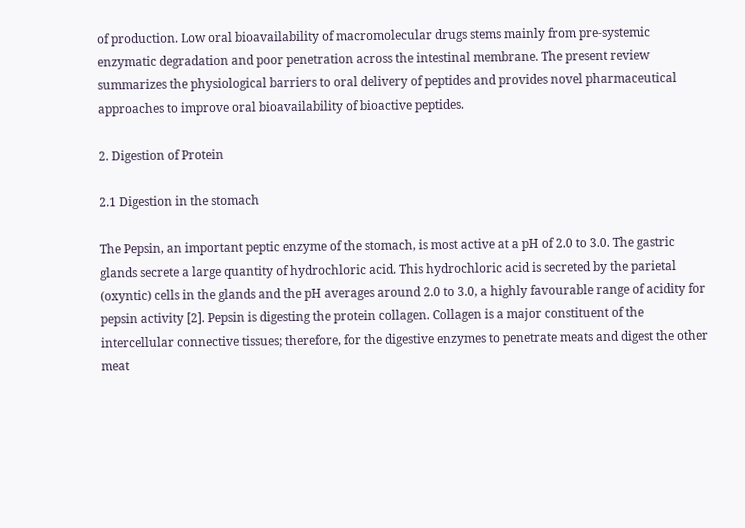of production. Low oral bioavailability of macromolecular drugs stems mainly from pre-systemic enzymatic degradation and poor penetration across the intestinal membrane. The present review summarizes the physiological barriers to oral delivery of peptides and provides novel pharmaceutical approaches to improve oral bioavailability of bioactive peptides.

2. Digestion of Protein

2.1 Digestion in the stomach

The Pepsin, an important peptic enzyme of the stomach, is most active at a pH of 2.0 to 3.0. The gastric glands secrete a large quantity of hydrochloric acid. This hydrochloric acid is secreted by the parietal (oxyntic) cells in the glands and the pH averages around 2.0 to 3.0, a highly favourable range of acidity for pepsin activity [2]. Pepsin is digesting the protein collagen. Collagen is a major constituent of the intercellular connective tissues; therefore, for the digestive enzymes to penetrate meats and digest the other meat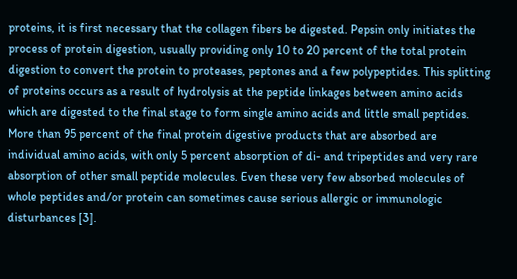proteins, it is first necessary that the collagen fibers be digested. Pepsin only initiates the process of protein digestion, usually providing only 10 to 20 percent of the total protein digestion to convert the protein to proteases, peptones and a few polypeptides. This splitting of proteins occurs as a result of hydrolysis at the peptide linkages between amino acids which are digested to the final stage to form single amino acids and little small peptides. More than 95 percent of the final protein digestive products that are absorbed are individual amino acids, with only 5 percent absorption of di- and tripeptides and very rare absorption of other small peptide molecules. Even these very few absorbed molecules of whole peptides and/or protein can sometimes cause serious allergic or immunologic disturbances [3].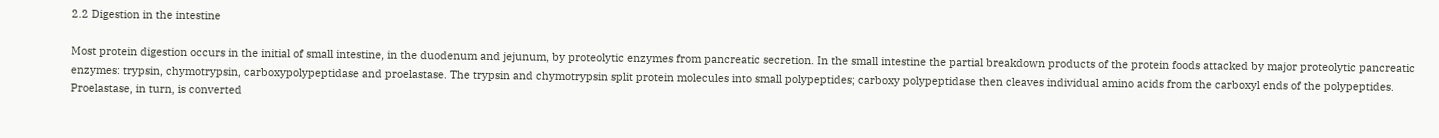2.2 Digestion in the intestine

Most protein digestion occurs in the initial of small intestine, in the duodenum and jejunum, by proteolytic enzymes from pancreatic secretion. In the small intestine the partial breakdown products of the protein foods attacked by major proteolytic pancreatic enzymes: trypsin, chymotrypsin, carboxypolypeptidase and proelastase. The trypsin and chymotrypsin split protein molecules into small polypeptides; carboxy polypeptidase then cleaves individual amino acids from the carboxyl ends of the polypeptides. Proelastase, in turn, is converted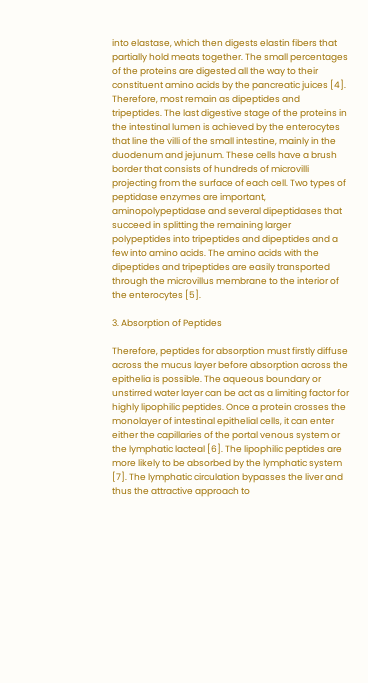into elastase, which then digests elastin fibers that partially hold meats together. The small percentages of the proteins are digested all the way to their constituent amino acids by the pancreatic juices [4]. Therefore, most remain as dipeptides and tripeptides. The last digestive stage of the proteins in the intestinal lumen is achieved by the enterocytes that line the villi of the small intestine, mainly in the duodenum and jejunum. These cells have a brush border that consists of hundreds of microvilli projecting from the surface of each cell. Two types of peptidase enzymes are important, aminopolypeptidase and several dipeptidases that succeed in splitting the remaining larger polypeptides into tripeptides and dipeptides and a few into amino acids. The amino acids with the dipeptides and tripeptides are easily transported through the microvillus membrane to the interior of the enterocytes [5].

3. Absorption of Peptides

Therefore, peptides for absorption must firstly diffuse across the mucus layer before absorption across the epithelia is possible. The aqueous boundary or unstirred water layer can be act as a limiting factor for highly lipophilic peptides. Once a protein crosses the monolayer of intestinal epithelial cells, it can enter either the capillaries of the portal venous system or the lymphatic lacteal [6]. The lipophilic peptides are more likely to be absorbed by the lymphatic system [7]. The lymphatic circulation bypasses the liver and thus the attractive approach to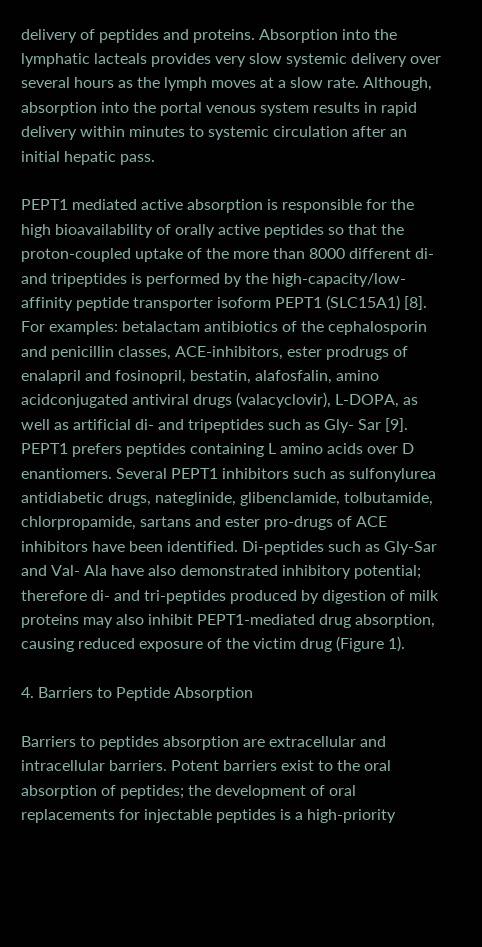delivery of peptides and proteins. Absorption into the lymphatic lacteals provides very slow systemic delivery over several hours as the lymph moves at a slow rate. Although, absorption into the portal venous system results in rapid delivery within minutes to systemic circulation after an initial hepatic pass.

PEPT1 mediated active absorption is responsible for the high bioavailability of orally active peptides so that the proton-coupled uptake of the more than 8000 different di- and tripeptides is performed by the high-capacity/low-affinity peptide transporter isoform PEPT1 (SLC15A1) [8]. For examples: betalactam antibiotics of the cephalosporin and penicillin classes, ACE-inhibitors, ester prodrugs of enalapril and fosinopril, bestatin, alafosfalin, amino acidconjugated antiviral drugs (valacyclovir), L-DOPA, as well as artificial di- and tripeptides such as Gly- Sar [9]. PEPT1 prefers peptides containing L amino acids over D enantiomers. Several PEPT1 inhibitors such as sulfonylurea antidiabetic drugs, nateglinide, glibenclamide, tolbutamide, chlorpropamide, sartans and ester pro-drugs of ACE inhibitors have been identified. Di-peptides such as Gly-Sar and Val- Ala have also demonstrated inhibitory potential; therefore di- and tri-peptides produced by digestion of milk proteins may also inhibit PEPT1-mediated drug absorption, causing reduced exposure of the victim drug (Figure 1).

4. Barriers to Peptide Absorption

Barriers to peptides absorption are extracellular and intracellular barriers. Potent barriers exist to the oral absorption of peptides; the development of oral replacements for injectable peptides is a high-priority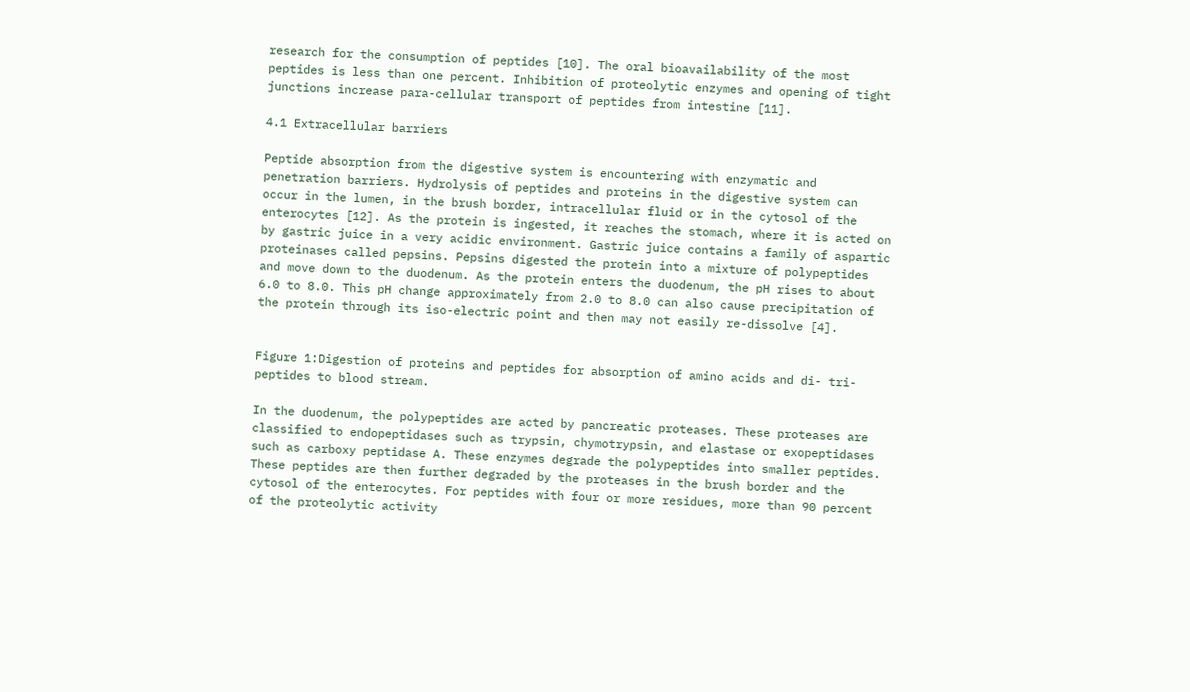research for the consumption of peptides [10]. The oral bioavailability of the most peptides is less than one percent. Inhibition of proteolytic enzymes and opening of tight junctions increase para-cellular transport of peptides from intestine [11].

4.1 Extracellular barriers

Peptide absorption from the digestive system is encountering with enzymatic and penetration barriers. Hydrolysis of peptides and proteins in the digestive system can occur in the lumen, in the brush border, intracellular fluid or in the cytosol of the enterocytes [12]. As the protein is ingested, it reaches the stomach, where it is acted on by gastric juice in a very acidic environment. Gastric juice contains a family of aspartic proteinases called pepsins. Pepsins digested the protein into a mixture of polypeptides and move down to the duodenum. As the protein enters the duodenum, the pH rises to about 6.0 to 8.0. This pH change approximately from 2.0 to 8.0 can also cause precipitation of the protein through its iso-electric point and then may not easily re-dissolve [4].


Figure 1:Digestion of proteins and peptides for absorption of amino acids and di- tri- peptides to blood stream.

In the duodenum, the polypeptides are acted by pancreatic proteases. These proteases are classified to endopeptidases such as trypsin, chymotrypsin, and elastase or exopeptidases such as carboxy peptidase A. These enzymes degrade the polypeptides into smaller peptides. These peptides are then further degraded by the proteases in the brush border and the cytosol of the enterocytes. For peptides with four or more residues, more than 90 percent of the proteolytic activity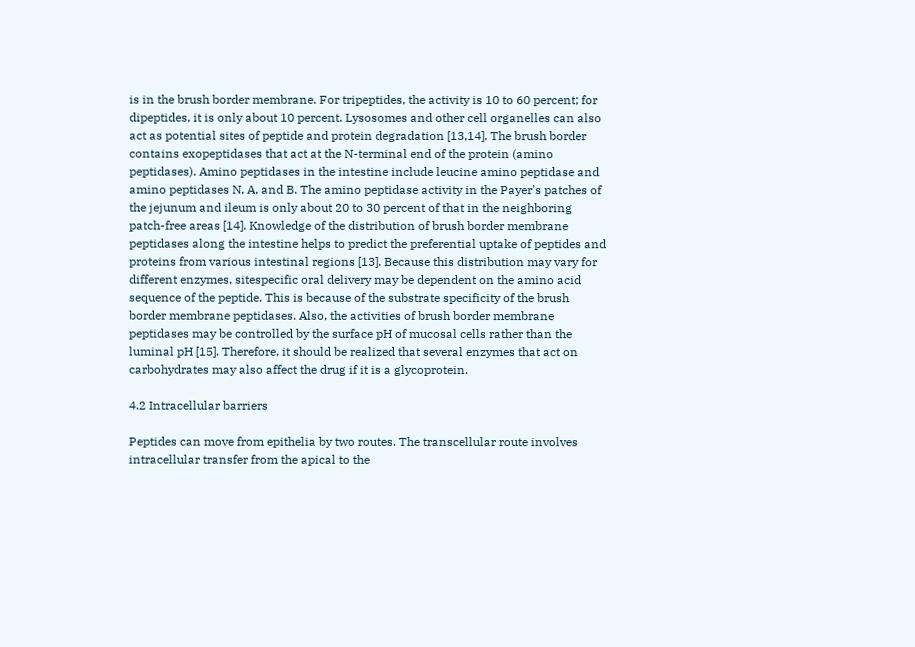is in the brush border membrane. For tripeptides, the activity is 10 to 60 percent; for dipeptides, it is only about 10 percent. Lysosomes and other cell organelles can also act as potential sites of peptide and protein degradation [13,14]. The brush border contains exopeptidases that act at the N-terminal end of the protein (amino peptidases). Amino peptidases in the intestine include leucine amino peptidase and amino peptidases N, A, and B. The amino peptidase activity in the Payer's patches of the jejunum and ileum is only about 20 to 30 percent of that in the neighboring patch-free areas [14]. Knowledge of the distribution of brush border membrane peptidases along the intestine helps to predict the preferential uptake of peptides and proteins from various intestinal regions [13]. Because this distribution may vary for different enzymes, sitespecific oral delivery may be dependent on the amino acid sequence of the peptide. This is because of the substrate specificity of the brush border membrane peptidases. Also, the activities of brush border membrane peptidases may be controlled by the surface pH of mucosal cells rather than the luminal pH [15]. Therefore, it should be realized that several enzymes that act on carbohydrates may also affect the drug if it is a glycoprotein.

4.2 Intracellular barriers

Peptides can move from epithelia by two routes. The transcellular route involves intracellular transfer from the apical to the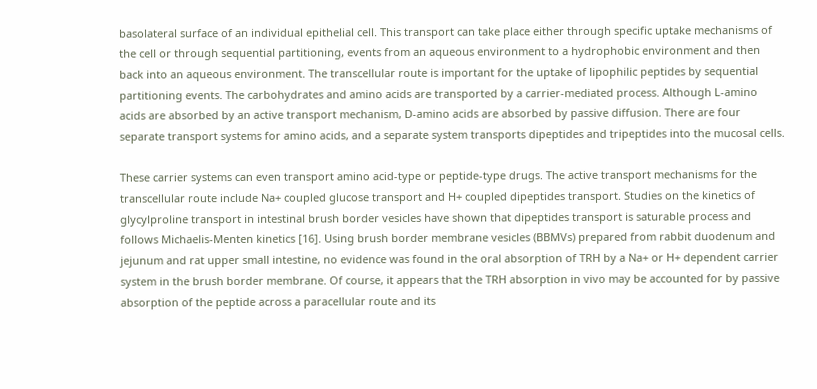basolateral surface of an individual epithelial cell. This transport can take place either through specific uptake mechanisms of the cell or through sequential partitioning, events from an aqueous environment to a hydrophobic environment and then back into an aqueous environment. The transcellular route is important for the uptake of lipophilic peptides by sequential partitioning events. The carbohydrates and amino acids are transported by a carrier-mediated process. Although L-amino acids are absorbed by an active transport mechanism, D-amino acids are absorbed by passive diffusion. There are four separate transport systems for amino acids, and a separate system transports dipeptides and tripeptides into the mucosal cells.

These carrier systems can even transport amino acid-type or peptide-type drugs. The active transport mechanisms for the transcellular route include Na+ coupled glucose transport and H+ coupled dipeptides transport. Studies on the kinetics of glycylproline transport in intestinal brush border vesicles have shown that dipeptides transport is saturable process and follows Michaelis-Menten kinetics [16]. Using brush border membrane vesicles (BBMVs) prepared from rabbit duodenum and jejunum and rat upper small intestine, no evidence was found in the oral absorption of TRH by a Na+ or H+ dependent carrier system in the brush border membrane. Of course, it appears that the TRH absorption in vivo may be accounted for by passive absorption of the peptide across a paracellular route and its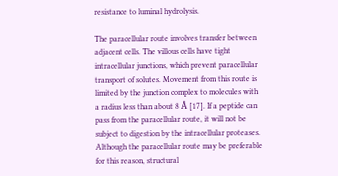resistance to luminal hydrolysis.

The paracellular route involves transfer between adjacent cells. The villous cells have tight intracellular junctions, which prevent paracellular transport of solutes. Movement from this route is limited by the junction complex to molecules with a radius less than about 8 Å [17]. If a peptide can pass from the paracellular route, it will not be subject to digestion by the intracellular proteases. Although the paracellular route may be preferable for this reason, structural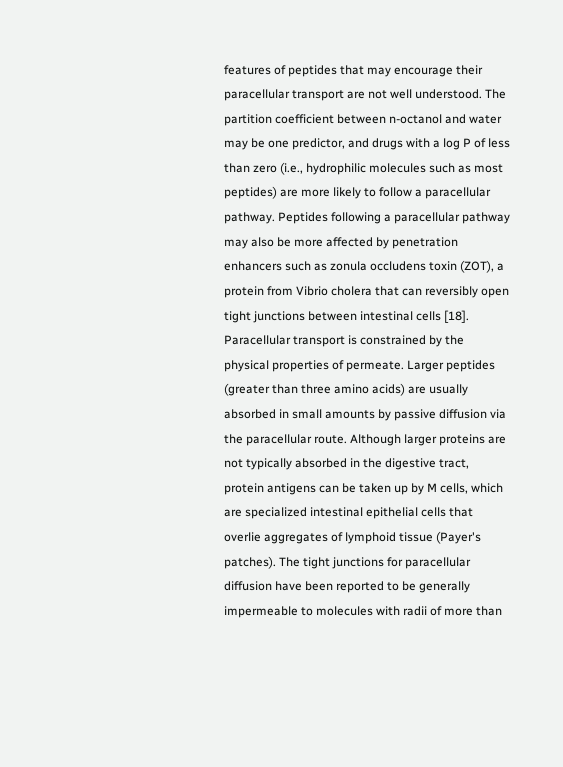features of peptides that may encourage their paracellular transport are not well understood. The partition coefficient between n-octanol and water may be one predictor, and drugs with a log P of less than zero (i.e., hydrophilic molecules such as most peptides) are more likely to follow a paracellular pathway. Peptides following a paracellular pathway may also be more affected by penetration enhancers such as zonula occludens toxin (ZOT), a protein from Vibrio cholera that can reversibly open tight junctions between intestinal cells [18]. Paracellular transport is constrained by the physical properties of permeate. Larger peptides (greater than three amino acids) are usually absorbed in small amounts by passive diffusion via the paracellular route. Although larger proteins are not typically absorbed in the digestive tract, protein antigens can be taken up by M cells, which are specialized intestinal epithelial cells that overlie aggregates of lymphoid tissue (Payer's patches). The tight junctions for paracellular diffusion have been reported to be generally impermeable to molecules with radii of more than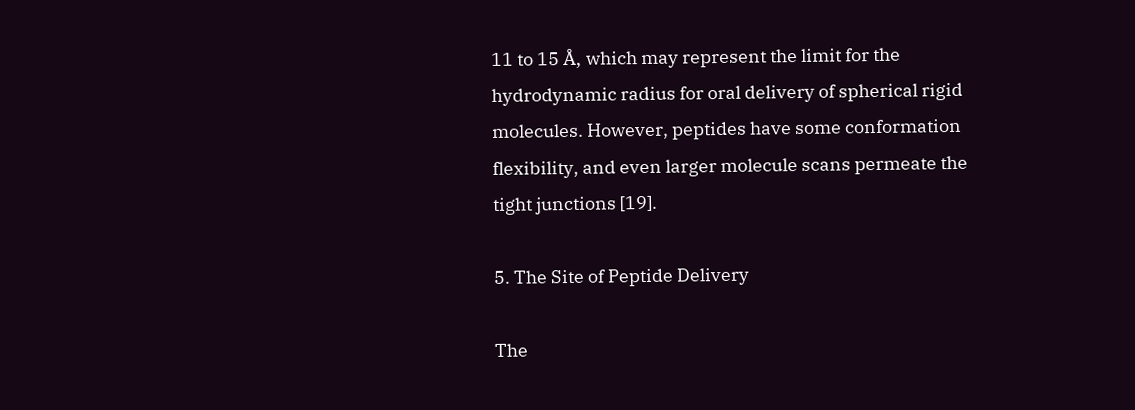11 to 15 Å, which may represent the limit for the hydrodynamic radius for oral delivery of spherical rigid molecules. However, peptides have some conformation flexibility, and even larger molecule scans permeate the tight junctions [19].

5. The Site of Peptide Delivery

The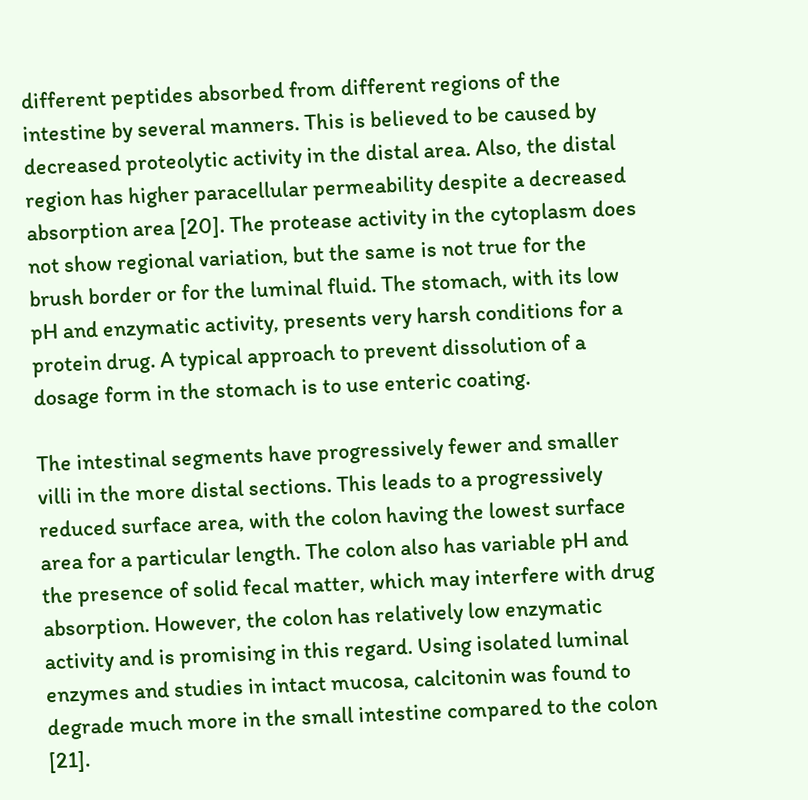different peptides absorbed from different regions of the intestine by several manners. This is believed to be caused by decreased proteolytic activity in the distal area. Also, the distal region has higher paracellular permeability despite a decreased absorption area [20]. The protease activity in the cytoplasm does not show regional variation, but the same is not true for the brush border or for the luminal fluid. The stomach, with its low pH and enzymatic activity, presents very harsh conditions for a protein drug. A typical approach to prevent dissolution of a dosage form in the stomach is to use enteric coating.

The intestinal segments have progressively fewer and smaller villi in the more distal sections. This leads to a progressively reduced surface area, with the colon having the lowest surface area for a particular length. The colon also has variable pH and the presence of solid fecal matter, which may interfere with drug absorption. However, the colon has relatively low enzymatic activity and is promising in this regard. Using isolated luminal enzymes and studies in intact mucosa, calcitonin was found to degrade much more in the small intestine compared to the colon [21].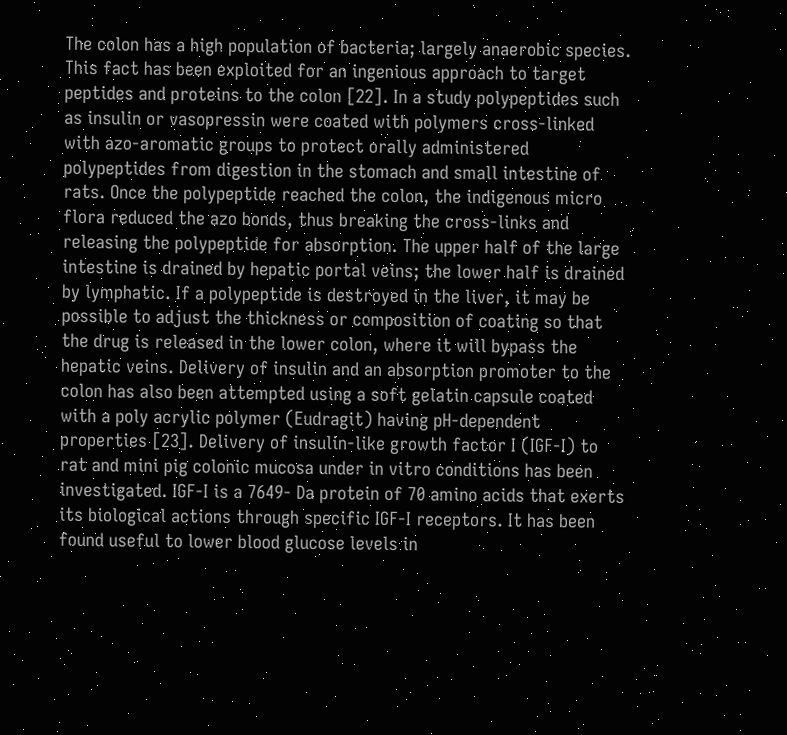The colon has a high population of bacteria; largely anaerobic species. This fact has been exploited for an ingenious approach to target peptides and proteins to the colon [22]. In a study polypeptides such as insulin or vasopressin were coated with polymers cross-linked with azo-aromatic groups to protect orally administered polypeptides from digestion in the stomach and small intestine of rats. Once the polypeptide reached the colon, the indigenous micro flora reduced the azo bonds, thus breaking the cross-links and releasing the polypeptide for absorption. The upper half of the large intestine is drained by hepatic portal veins; the lower half is drained by lymphatic. If a polypeptide is destroyed in the liver, it may be possible to adjust the thickness or composition of coating so that the drug is released in the lower colon, where it will bypass the hepatic veins. Delivery of insulin and an absorption promoter to the colon has also been attempted using a soft gelatin capsule coated with a poly acrylic polymer (Eudragit) having pH-dependent properties [23]. Delivery of insulin-like growth factor I (IGF-I) to rat and mini pig colonic mucosa under in vitro conditions has been investigated. IGF-I is a 7649- Da protein of 70 amino acids that exerts its biological actions through specific IGF-I receptors. It has been found useful to lower blood glucose levels in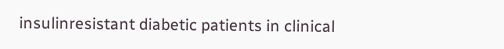insulinresistant diabetic patients in clinical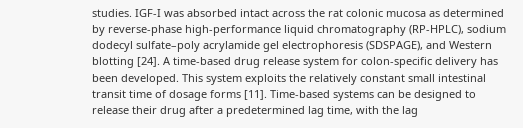studies. IGF-I was absorbed intact across the rat colonic mucosa as determined by reverse-phase high-performance liquid chromatography (RP-HPLC), sodium dodecyl sulfate–poly acrylamide gel electrophoresis (SDSPAGE), and Western blotting [24]. A time-based drug release system for colon-specific delivery has been developed. This system exploits the relatively constant small intestinal transit time of dosage forms [11]. Time-based systems can be designed to release their drug after a predetermined lag time, with the lag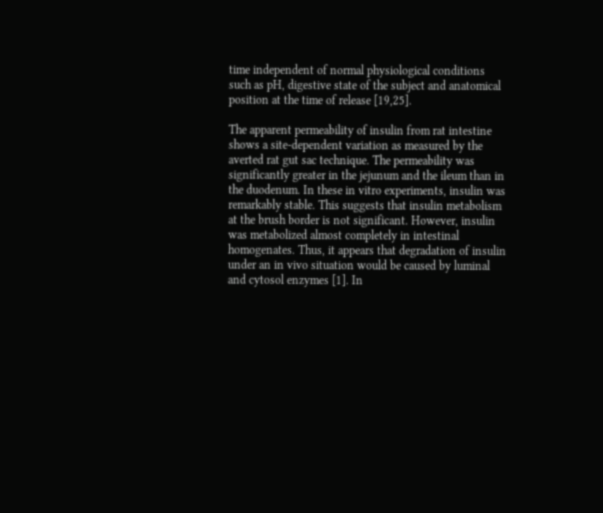time independent of normal physiological conditions such as pH, digestive state of the subject and anatomical position at the time of release [19,25].

The apparent permeability of insulin from rat intestine shows a site-dependent variation as measured by the averted rat gut sac technique. The permeability was significantly greater in the jejunum and the ileum than in the duodenum. In these in vitro experiments, insulin was remarkably stable. This suggests that insulin metabolism at the brush border is not significant. However, insulin was metabolized almost completely in intestinal homogenates. Thus, it appears that degradation of insulin under an in vivo situation would be caused by luminal and cytosol enzymes [1]. In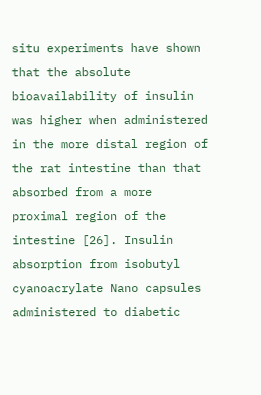situ experiments have shown that the absolute bioavailability of insulin was higher when administered in the more distal region of the rat intestine than that absorbed from a more proximal region of the intestine [26]. Insulin absorption from isobutyl cyanoacrylate Nano capsules administered to diabetic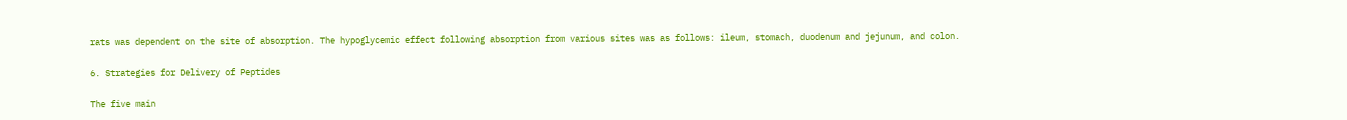rats was dependent on the site of absorption. The hypoglycemic effect following absorption from various sites was as follows: ileum, stomach, duodenum and jejunum, and colon.

6. Strategies for Delivery of Peptides

The five main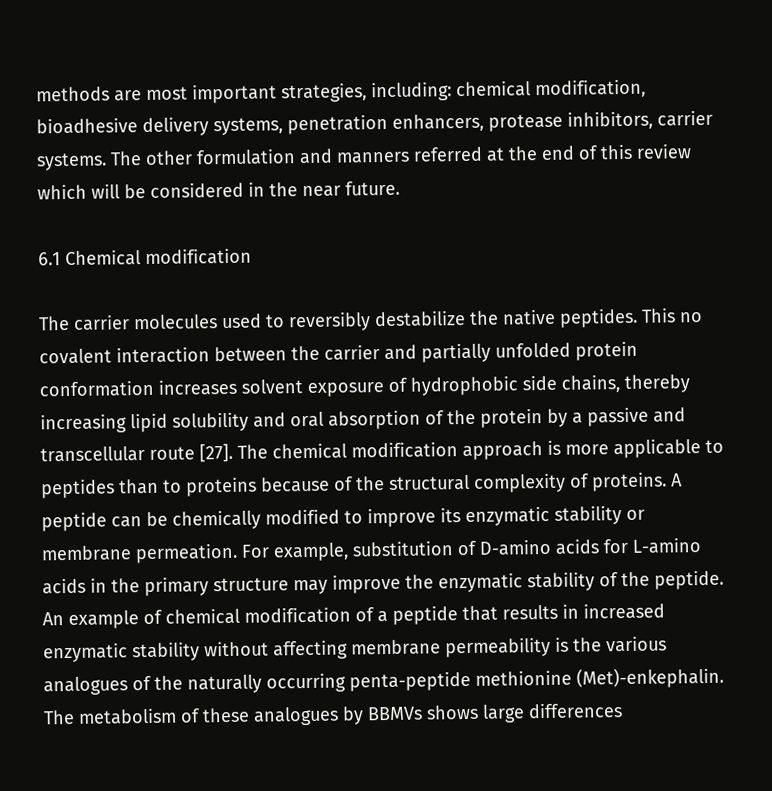methods are most important strategies, including: chemical modification, bioadhesive delivery systems, penetration enhancers, protease inhibitors, carrier systems. The other formulation and manners referred at the end of this review which will be considered in the near future.

6.1 Chemical modification

The carrier molecules used to reversibly destabilize the native peptides. This no covalent interaction between the carrier and partially unfolded protein conformation increases solvent exposure of hydrophobic side chains, thereby increasing lipid solubility and oral absorption of the protein by a passive and transcellular route [27]. The chemical modification approach is more applicable to peptides than to proteins because of the structural complexity of proteins. A peptide can be chemically modified to improve its enzymatic stability or membrane permeation. For example, substitution of D-amino acids for L-amino acids in the primary structure may improve the enzymatic stability of the peptide. An example of chemical modification of a peptide that results in increased enzymatic stability without affecting membrane permeability is the various analogues of the naturally occurring penta-peptide methionine (Met)-enkephalin. The metabolism of these analogues by BBMVs shows large differences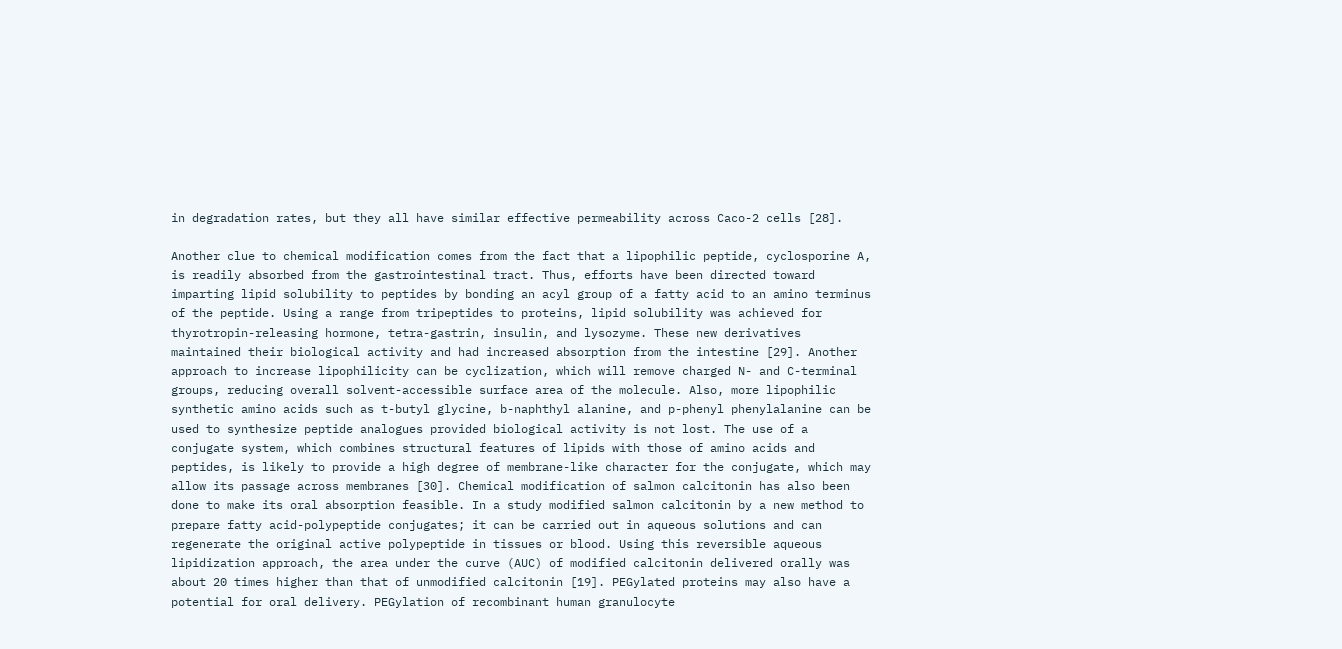in degradation rates, but they all have similar effective permeability across Caco-2 cells [28].

Another clue to chemical modification comes from the fact that a lipophilic peptide, cyclosporine A, is readily absorbed from the gastrointestinal tract. Thus, efforts have been directed toward imparting lipid solubility to peptides by bonding an acyl group of a fatty acid to an amino terminus of the peptide. Using a range from tripeptides to proteins, lipid solubility was achieved for thyrotropin-releasing hormone, tetra-gastrin, insulin, and lysozyme. These new derivatives maintained their biological activity and had increased absorption from the intestine [29]. Another approach to increase lipophilicity can be cyclization, which will remove charged N- and C-terminal groups, reducing overall solvent-accessible surface area of the molecule. Also, more lipophilic synthetic amino acids such as t-butyl glycine, b-naphthyl alanine, and p-phenyl phenylalanine can be used to synthesize peptide analogues provided biological activity is not lost. The use of a conjugate system, which combines structural features of lipids with those of amino acids and peptides, is likely to provide a high degree of membrane-like character for the conjugate, which may allow its passage across membranes [30]. Chemical modification of salmon calcitonin has also been done to make its oral absorption feasible. In a study modified salmon calcitonin by a new method to prepare fatty acid-polypeptide conjugates; it can be carried out in aqueous solutions and can regenerate the original active polypeptide in tissues or blood. Using this reversible aqueous lipidization approach, the area under the curve (AUC) of modified calcitonin delivered orally was about 20 times higher than that of unmodified calcitonin [19]. PEGylated proteins may also have a potential for oral delivery. PEGylation of recombinant human granulocyte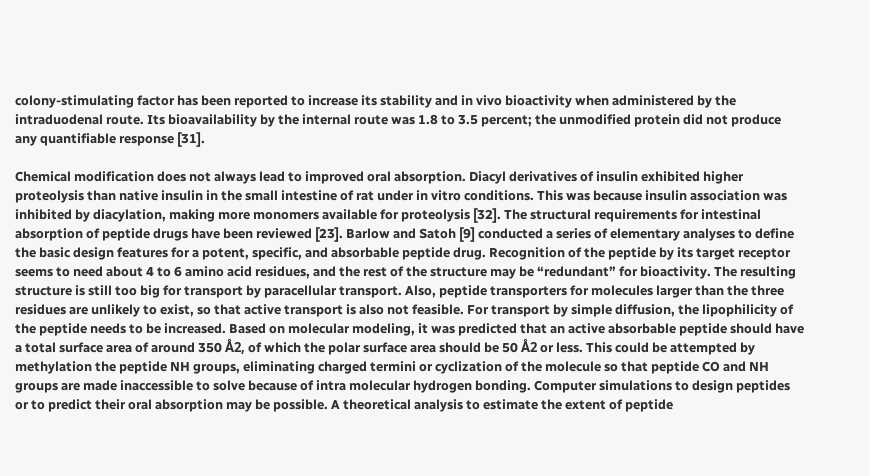colony-stimulating factor has been reported to increase its stability and in vivo bioactivity when administered by the intraduodenal route. Its bioavailability by the internal route was 1.8 to 3.5 percent; the unmodified protein did not produce any quantifiable response [31].

Chemical modification does not always lead to improved oral absorption. Diacyl derivatives of insulin exhibited higher proteolysis than native insulin in the small intestine of rat under in vitro conditions. This was because insulin association was inhibited by diacylation, making more monomers available for proteolysis [32]. The structural requirements for intestinal absorption of peptide drugs have been reviewed [23]. Barlow and Satoh [9] conducted a series of elementary analyses to define the basic design features for a potent, specific, and absorbable peptide drug. Recognition of the peptide by its target receptor seems to need about 4 to 6 amino acid residues, and the rest of the structure may be “redundant” for bioactivity. The resulting structure is still too big for transport by paracellular transport. Also, peptide transporters for molecules larger than the three residues are unlikely to exist, so that active transport is also not feasible. For transport by simple diffusion, the lipophilicity of the peptide needs to be increased. Based on molecular modeling, it was predicted that an active absorbable peptide should have a total surface area of around 350 Å2, of which the polar surface area should be 50 Å2 or less. This could be attempted by methylation the peptide NH groups, eliminating charged termini or cyclization of the molecule so that peptide CO and NH groups are made inaccessible to solve because of intra molecular hydrogen bonding. Computer simulations to design peptides or to predict their oral absorption may be possible. A theoretical analysis to estimate the extent of peptide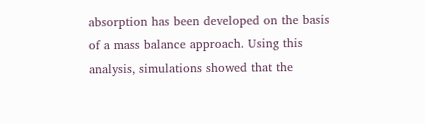absorption has been developed on the basis of a mass balance approach. Using this analysis, simulations showed that the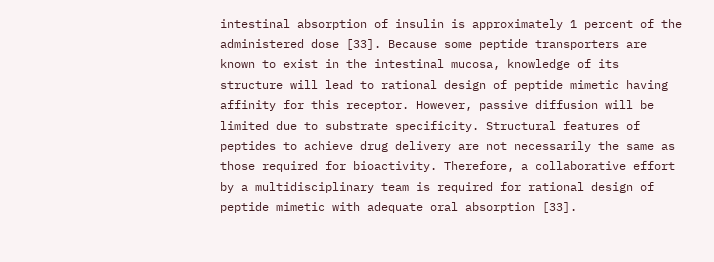intestinal absorption of insulin is approximately 1 percent of the administered dose [33]. Because some peptide transporters are known to exist in the intestinal mucosa, knowledge of its structure will lead to rational design of peptide mimetic having affinity for this receptor. However, passive diffusion will be limited due to substrate specificity. Structural features of peptides to achieve drug delivery are not necessarily the same as those required for bioactivity. Therefore, a collaborative effort by a multidisciplinary team is required for rational design of peptide mimetic with adequate oral absorption [33].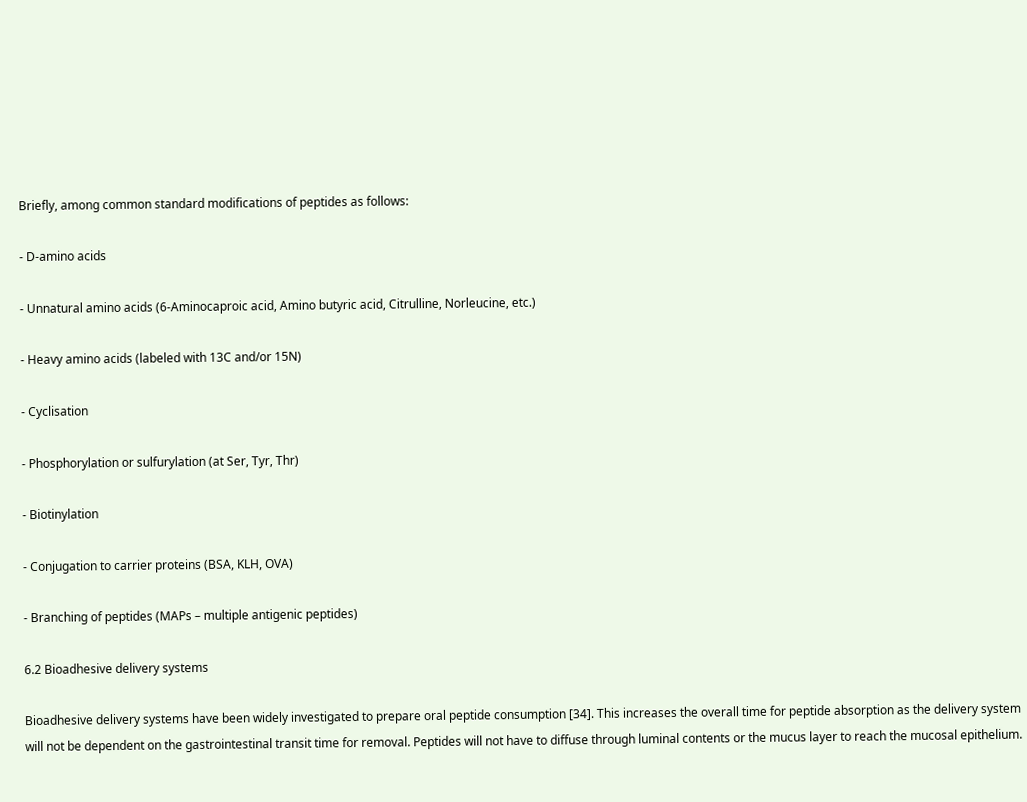Briefly, among common standard modifications of peptides as follows:

- D-amino acids

- Unnatural amino acids (6-Aminocaproic acid, Amino butyric acid, Citrulline, Norleucine, etc.)

- Heavy amino acids (labeled with 13C and/or 15N)

- Cyclisation

- Phosphorylation or sulfurylation (at Ser, Tyr, Thr)

- Biotinylation

- Conjugation to carrier proteins (BSA, KLH, OVA)

- Branching of peptides (MAPs – multiple antigenic peptides)

6.2 Bioadhesive delivery systems

Bioadhesive delivery systems have been widely investigated to prepare oral peptide consumption [34]. This increases the overall time for peptide absorption as the delivery system will not be dependent on the gastrointestinal transit time for removal. Peptides will not have to diffuse through luminal contents or the mucus layer to reach the mucosal epithelium.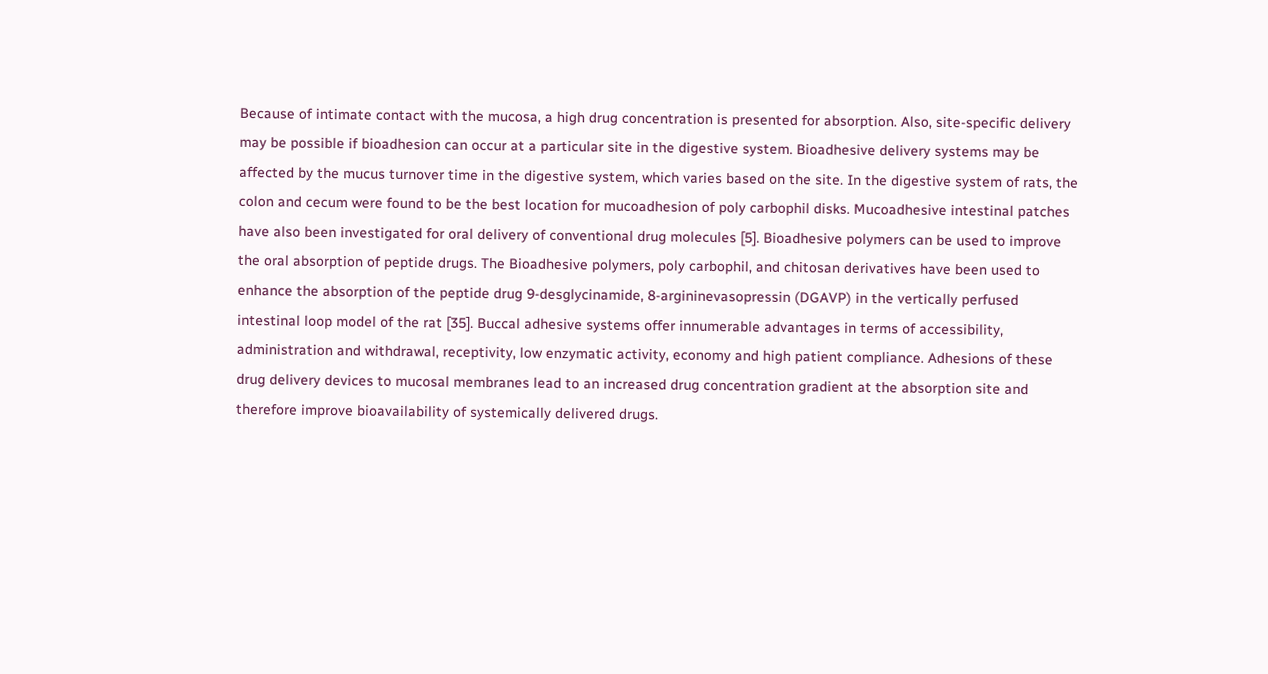Because of intimate contact with the mucosa, a high drug concentration is presented for absorption. Also, site-specific delivery may be possible if bioadhesion can occur at a particular site in the digestive system. Bioadhesive delivery systems may be affected by the mucus turnover time in the digestive system, which varies based on the site. In the digestive system of rats, the colon and cecum were found to be the best location for mucoadhesion of poly carbophil disks. Mucoadhesive intestinal patches have also been investigated for oral delivery of conventional drug molecules [5]. Bioadhesive polymers can be used to improve the oral absorption of peptide drugs. The Bioadhesive polymers, poly carbophil, and chitosan derivatives have been used to enhance the absorption of the peptide drug 9-desglycinamide, 8-argininevasopressin (DGAVP) in the vertically perfused intestinal loop model of the rat [35]. Buccal adhesive systems offer innumerable advantages in terms of accessibility, administration and withdrawal, receptivity, low enzymatic activity, economy and high patient compliance. Adhesions of these drug delivery devices to mucosal membranes lead to an increased drug concentration gradient at the absorption site and therefore improve bioavailability of systemically delivered drugs.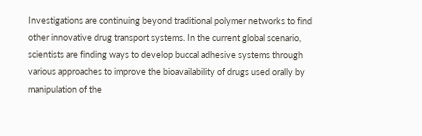Investigations are continuing beyond traditional polymer networks to find other innovative drug transport systems. In the current global scenario, scientists are finding ways to develop buccal adhesive systems through various approaches to improve the bioavailability of drugs used orally by manipulation of the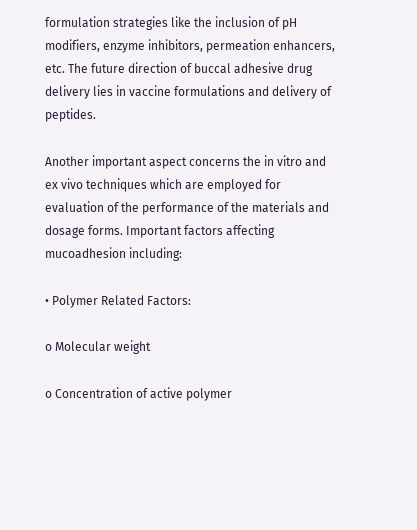formulation strategies like the inclusion of pH modifiers, enzyme inhibitors, permeation enhancers, etc. The future direction of buccal adhesive drug delivery lies in vaccine formulations and delivery of peptides.

Another important aspect concerns the in vitro and ex vivo techniques which are employed for evaluation of the performance of the materials and dosage forms. Important factors affecting mucoadhesion including:

• Polymer Related Factors:

o Molecular weight

o Concentration of active polymer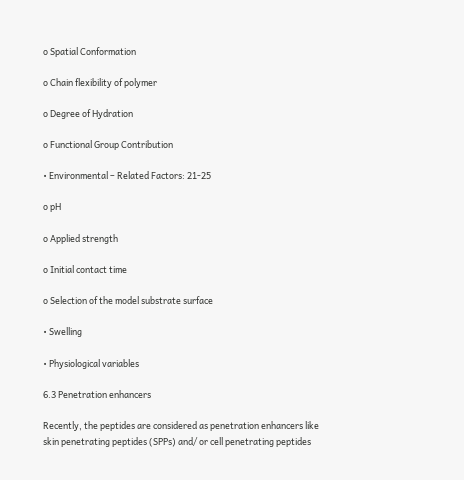o Spatial Conformation

o Chain flexibility of polymer

o Degree of Hydration

o Functional Group Contribution

• Environmental – Related Factors: 21-25

o pH

o Applied strength

o Initial contact time

o Selection of the model substrate surface

• Swelling

• Physiological variables

6.3 Penetration enhancers

Recently, the peptides are considered as penetration enhancers like skin penetrating peptides (SPPs) and/ or cell penetrating peptides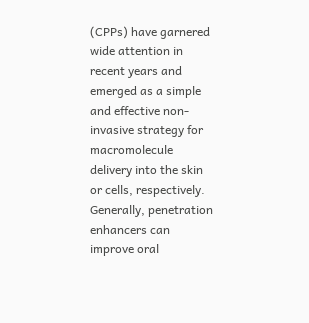(CPPs) have garnered wide attention in recent years and emerged as a simple and effective non-invasive strategy for macromolecule delivery into the skin or cells, respectively. Generally, penetration enhancers can improve oral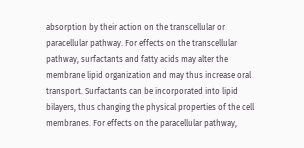absorption by their action on the transcellular or paracellular pathway. For effects on the transcellular pathway, surfactants and fatty acids may alter the membrane lipid organization and may thus increase oral transport. Surfactants can be incorporated into lipid bilayers, thus changing the physical properties of the cell membranes. For effects on the paracellular pathway,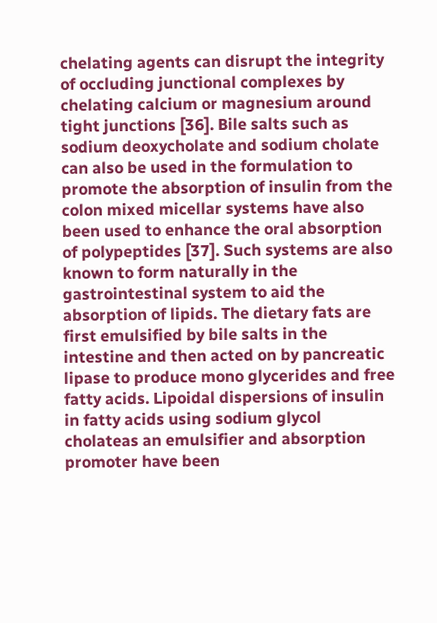chelating agents can disrupt the integrity of occluding junctional complexes by chelating calcium or magnesium around tight junctions [36]. Bile salts such as sodium deoxycholate and sodium cholate can also be used in the formulation to promote the absorption of insulin from the colon mixed micellar systems have also been used to enhance the oral absorption of polypeptides [37]. Such systems are also known to form naturally in the gastrointestinal system to aid the absorption of lipids. The dietary fats are first emulsified by bile salts in the intestine and then acted on by pancreatic lipase to produce mono glycerides and free fatty acids. Lipoidal dispersions of insulin in fatty acids using sodium glycol cholateas an emulsifier and absorption promoter have been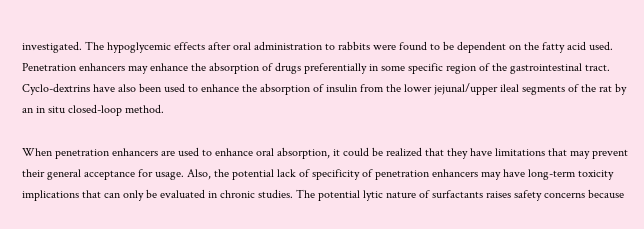investigated. The hypoglycemic effects after oral administration to rabbits were found to be dependent on the fatty acid used. Penetration enhancers may enhance the absorption of drugs preferentially in some specific region of the gastrointestinal tract. Cyclo-dextrins have also been used to enhance the absorption of insulin from the lower jejunal/upper ileal segments of the rat by an in situ closed-loop method.

When penetration enhancers are used to enhance oral absorption, it could be realized that they have limitations that may prevent their general acceptance for usage. Also, the potential lack of specificity of penetration enhancers may have long-term toxicity implications that can only be evaluated in chronic studies. The potential lytic nature of surfactants raises safety concerns because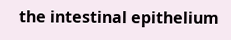the intestinal epithelium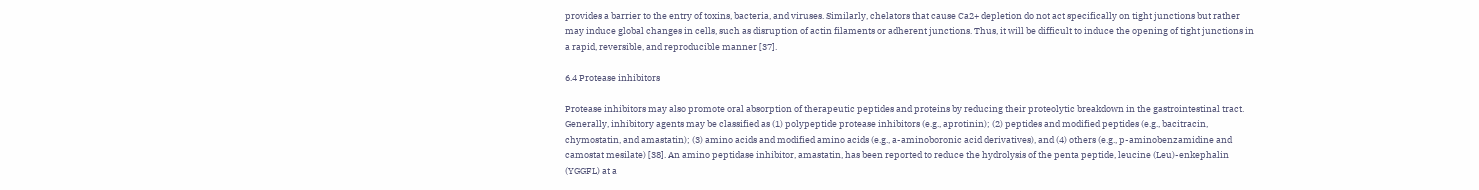provides a barrier to the entry of toxins, bacteria, and viruses. Similarly, chelators that cause Ca2+ depletion do not act specifically on tight junctions but rather may induce global changes in cells, such as disruption of actin filaments or adherent junctions. Thus, it will be difficult to induce the opening of tight junctions in a rapid, reversible, and reproducible manner [37].

6.4 Protease inhibitors

Protease inhibitors may also promote oral absorption of therapeutic peptides and proteins by reducing their proteolytic breakdown in the gastrointestinal tract. Generally, inhibitory agents may be classified as (1) polypeptide protease inhibitors (e.g., aprotinin); (2) peptides and modified peptides (e.g., bacitracin, chymostatin, and amastatin); (3) amino acids and modified amino acids (e.g., a-aminoboronic acid derivatives), and (4) others (e.g., p-aminobenzamidine and camostat mesilate) [38]. An amino peptidase inhibitor, amastatin, has been reported to reduce the hydrolysis of the penta peptide, leucine (Leu)-enkephalin (YGGFL) at a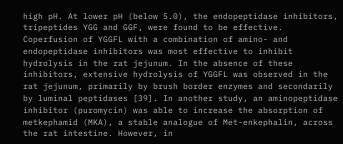high pH. At lower pH (below 5.0), the endopeptidase inhibitors, tripeptides YGG and GGF, were found to be effective. Coperfusion of YGGFL with a combination of amino- and endopeptidase inhibitors was most effective to inhibit hydrolysis in the rat jejunum. In the absence of these inhibitors, extensive hydrolysis of YGGFL was observed in the rat jejunum, primarily by brush border enzymes and secondarily by luminal peptidases [39]. In another study, an aminopeptidase inhibitor (puromycin) was able to increase the absorption of metkephamid (MKA), a stable analogue of Met-enkephalin, across the rat intestine. However, in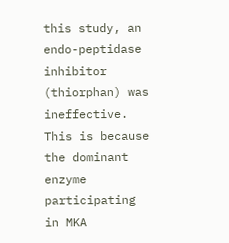this study, an endo-peptidase inhibitor (thiorphan) was ineffective. This is because the dominant enzyme participating in MKA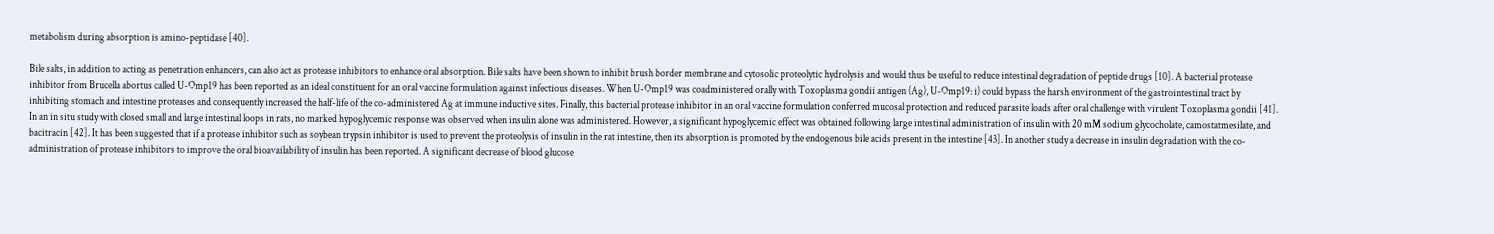metabolism during absorption is amino-peptidase [40].

Bile salts, in addition to acting as penetration enhancers, can also act as protease inhibitors to enhance oral absorption. Bile salts have been shown to inhibit brush border membrane and cytosolic proteolytic hydrolysis and would thus be useful to reduce intestinal degradation of peptide drugs [10]. A bacterial protease inhibitor from Brucella abortus called U-Omp19 has been reported as an ideal constituent for an oral vaccine formulation against infectious diseases. When U-Omp19 was coadministered orally with Toxoplasma gondii antigen (Ag), U-Omp19: i) could bypass the harsh environment of the gastrointestinal tract by inhibiting stomach and intestine proteases and consequently increased the half-life of the co-administered Ag at immune inductive sites. Finally, this bacterial protease inhibitor in an oral vaccine formulation conferred mucosal protection and reduced parasite loads after oral challenge with virulent Toxoplasma gondii [41]. In an in situ study with closed small and large intestinal loops in rats, no marked hypoglycemic response was observed when insulin alone was administered. However, a significant hypoglycemic effect was obtained following large intestinal administration of insulin with 20 mM sodium glycocholate, camostatmesilate, and bacitracin [42]. It has been suggested that if a protease inhibitor such as soybean trypsin inhibitor is used to prevent the proteolysis of insulin in the rat intestine, then its absorption is promoted by the endogenous bile acids present in the intestine [43]. In another study a decrease in insulin degradation with the co-administration of protease inhibitors to improve the oral bioavailability of insulin has been reported. A significant decrease of blood glucose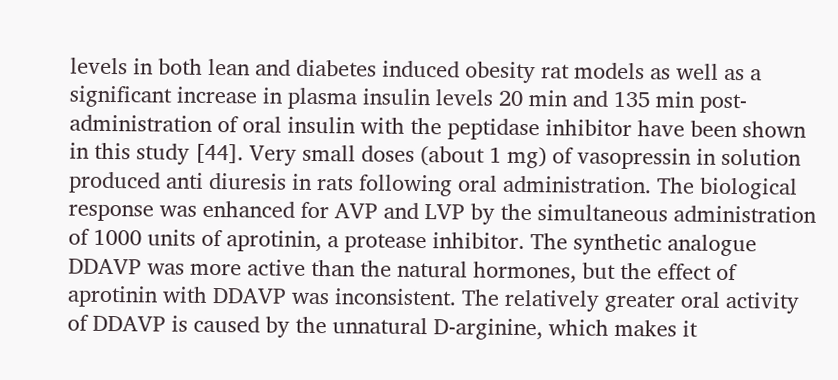levels in both lean and diabetes induced obesity rat models as well as a significant increase in plasma insulin levels 20 min and 135 min post-administration of oral insulin with the peptidase inhibitor have been shown in this study [44]. Very small doses (about 1 mg) of vasopressin in solution produced anti diuresis in rats following oral administration. The biological response was enhanced for AVP and LVP by the simultaneous administration of 1000 units of aprotinin, a protease inhibitor. The synthetic analogue DDAVP was more active than the natural hormones, but the effect of aprotinin with DDAVP was inconsistent. The relatively greater oral activity of DDAVP is caused by the unnatural D-arginine, which makes it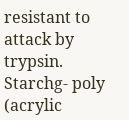resistant to attack by trypsin. Starchg- poly (acrylic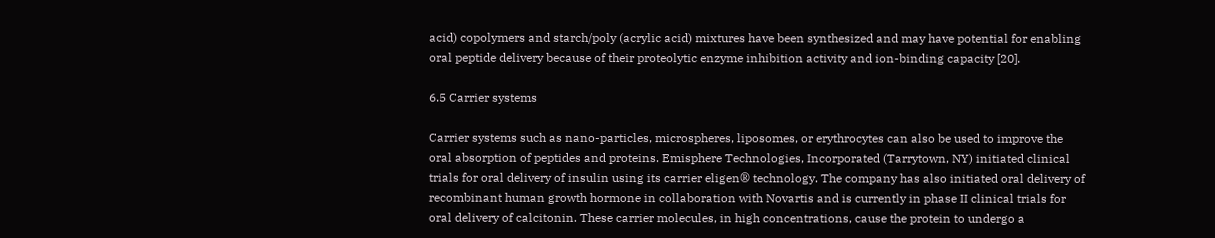acid) copolymers and starch/poly (acrylic acid) mixtures have been synthesized and may have potential for enabling oral peptide delivery because of their proteolytic enzyme inhibition activity and ion-binding capacity [20].

6.5 Carrier systems

Carrier systems such as nano-particles, microspheres, liposomes, or erythrocytes can also be used to improve the oral absorption of peptides and proteins. Emisphere Technologies, Incorporated (Tarrytown, NY) initiated clinical trials for oral delivery of insulin using its carrier eligen® technology. The company has also initiated oral delivery of recombinant human growth hormone in collaboration with Novartis and is currently in phase II clinical trials for oral delivery of calcitonin. These carrier molecules, in high concentrations, cause the protein to undergo a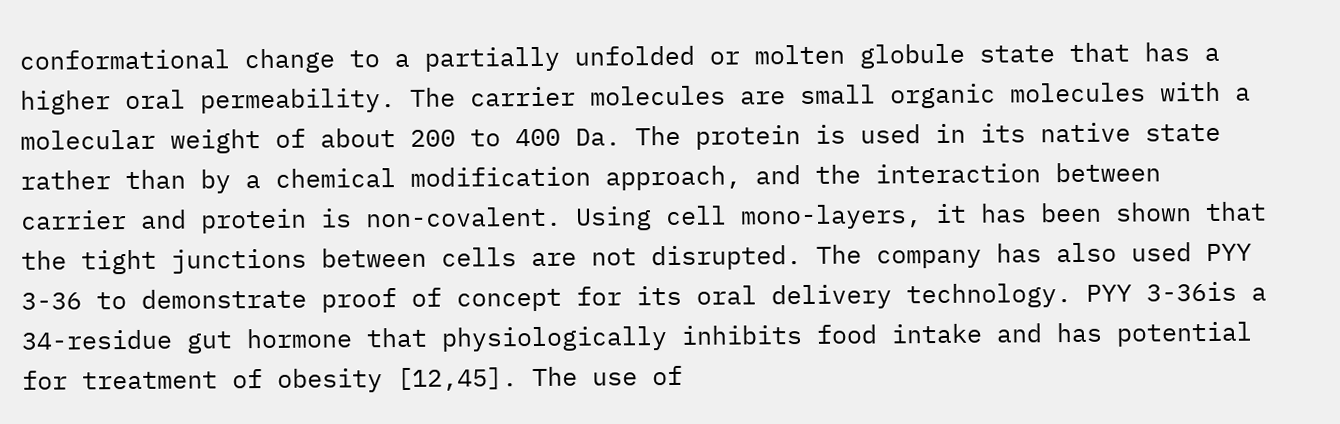conformational change to a partially unfolded or molten globule state that has a higher oral permeability. The carrier molecules are small organic molecules with a molecular weight of about 200 to 400 Da. The protein is used in its native state rather than by a chemical modification approach, and the interaction between carrier and protein is non-covalent. Using cell mono-layers, it has been shown that the tight junctions between cells are not disrupted. The company has also used PYY 3-36 to demonstrate proof of concept for its oral delivery technology. PYY 3-36is a 34-residue gut hormone that physiologically inhibits food intake and has potential for treatment of obesity [12,45]. The use of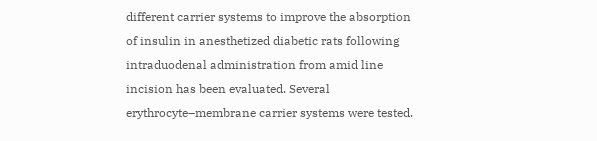different carrier systems to improve the absorption of insulin in anesthetized diabetic rats following intraduodenal administration from amid line incision has been evaluated. Several erythrocyte–membrane carrier systems were tested.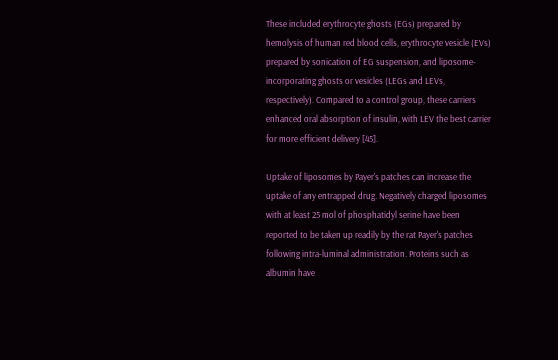These included erythrocyte ghosts (EGs) prepared by hemolysis of human red blood cells, erythrocyte vesicle (EVs) prepared by sonication of EG suspension, and liposome-incorporating ghosts or vesicles (LEGs and LEVs, respectively). Compared to a control group, these carriers enhanced oral absorption of insulin, with LEV the best carrier for more efficient delivery [45].

Uptake of liposomes by Payer's patches can increase the uptake of any entrapped drug. Negatively charged liposomes with at least 25 mol of phosphatidyl serine have been reported to be taken up readily by the rat Payer's patches following intra-luminal administration. Proteins such as albumin have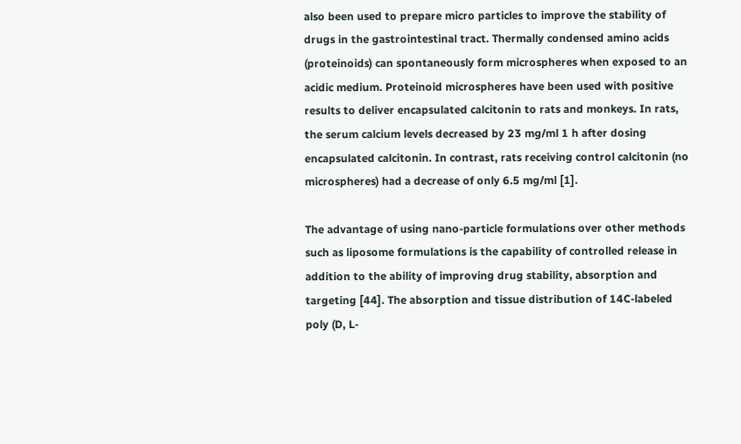also been used to prepare micro particles to improve the stability of drugs in the gastrointestinal tract. Thermally condensed amino acids (proteinoids) can spontaneously form microspheres when exposed to an acidic medium. Proteinoid microspheres have been used with positive results to deliver encapsulated calcitonin to rats and monkeys. In rats, the serum calcium levels decreased by 23 mg/ml 1 h after dosing encapsulated calcitonin. In contrast, rats receiving control calcitonin (no microspheres) had a decrease of only 6.5 mg/ml [1].

The advantage of using nano-particle formulations over other methods such as liposome formulations is the capability of controlled release in addition to the ability of improving drug stability, absorption and targeting [44]. The absorption and tissue distribution of 14C-labeled poly (D, L-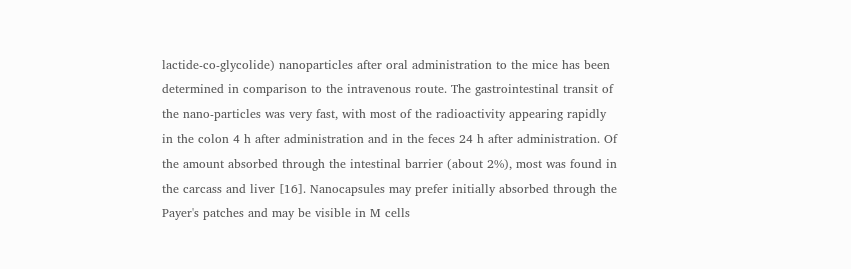lactide-co-glycolide) nanoparticles after oral administration to the mice has been determined in comparison to the intravenous route. The gastrointestinal transit of the nano-particles was very fast, with most of the radioactivity appearing rapidly in the colon 4 h after administration and in the feces 24 h after administration. Of the amount absorbed through the intestinal barrier (about 2%), most was found in the carcass and liver [16]. Nanocapsules may prefer initially absorbed through the Payer's patches and may be visible in M cells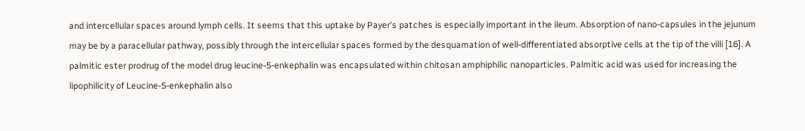and intercellular spaces around lymph cells. It seems that this uptake by Payer's patches is especially important in the ileum. Absorption of nano-capsules in the jejunum may be by a paracellular pathway, possibly through the intercellular spaces formed by the desquamation of well-differentiated absorptive cells at the tip of the villi [16]. A palmitic ester prodrug of the model drug leucine-5-enkephalin was encapsulated within chitosan amphiphilic nanoparticles. Palmitic acid was used for increasing the lipophilicity of Leucine-5-enkephalin also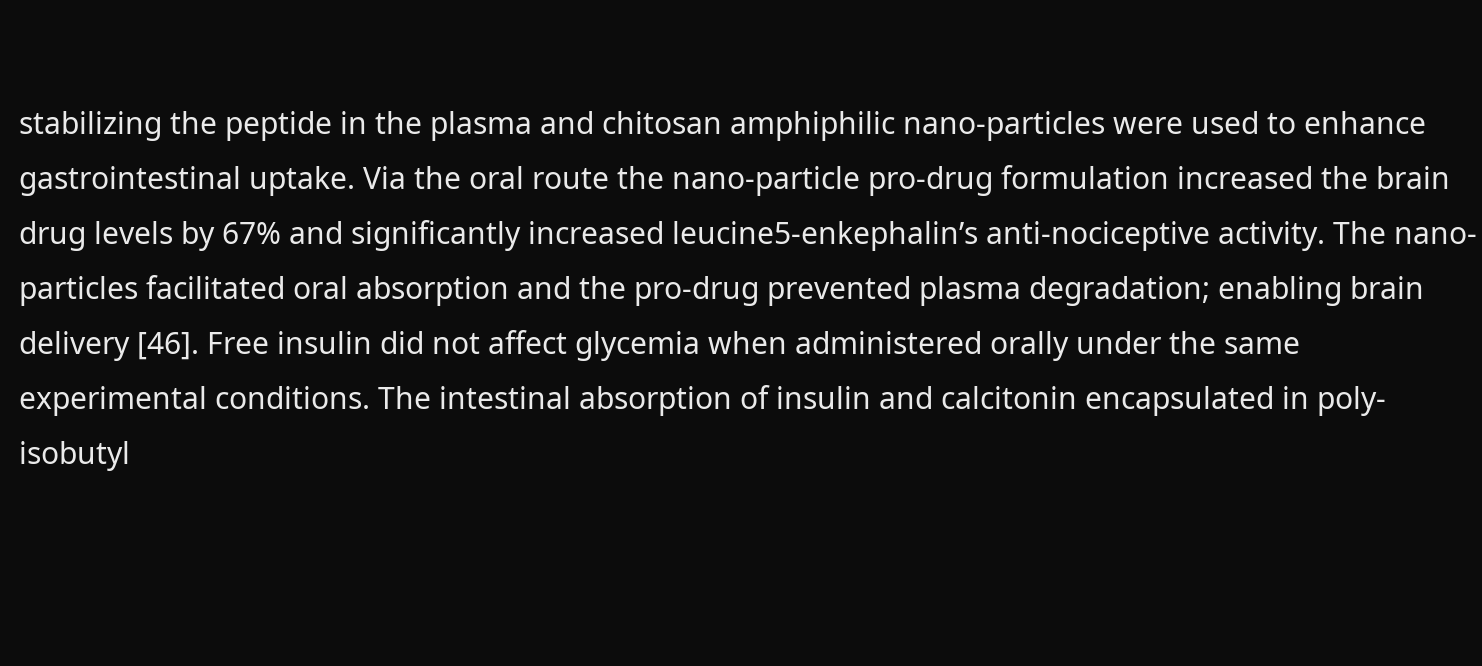stabilizing the peptide in the plasma and chitosan amphiphilic nano-particles were used to enhance gastrointestinal uptake. Via the oral route the nano-particle pro-drug formulation increased the brain drug levels by 67% and significantly increased leucine5-enkephalin’s anti-nociceptive activity. The nano-particles facilitated oral absorption and the pro-drug prevented plasma degradation; enabling brain delivery [46]. Free insulin did not affect glycemia when administered orally under the same experimental conditions. The intestinal absorption of insulin and calcitonin encapsulated in poly-isobutyl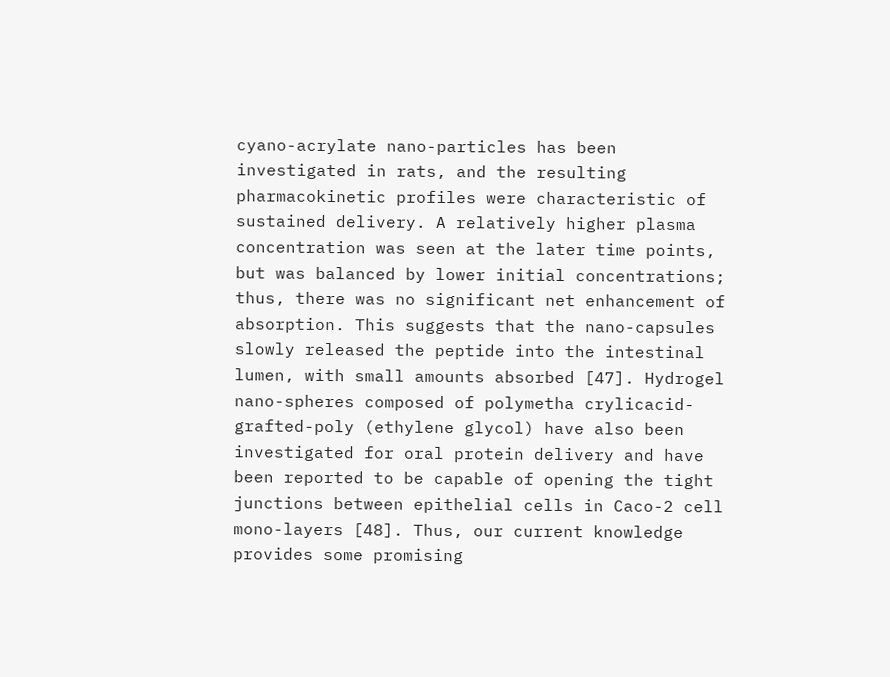cyano-acrylate nano-particles has been investigated in rats, and the resulting pharmacokinetic profiles were characteristic of sustained delivery. A relatively higher plasma concentration was seen at the later time points, but was balanced by lower initial concentrations; thus, there was no significant net enhancement of absorption. This suggests that the nano-capsules slowly released the peptide into the intestinal lumen, with small amounts absorbed [47]. Hydrogel nano-spheres composed of polymetha crylicacid-grafted-poly (ethylene glycol) have also been investigated for oral protein delivery and have been reported to be capable of opening the tight junctions between epithelial cells in Caco-2 cell mono-layers [48]. Thus, our current knowledge provides some promising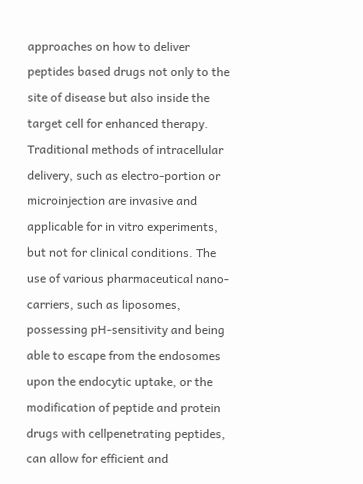approaches on how to deliver peptides based drugs not only to the site of disease but also inside the target cell for enhanced therapy. Traditional methods of intracellular delivery, such as electro-portion or microinjection are invasive and applicable for in vitro experiments, but not for clinical conditions. The use of various pharmaceutical nano-carriers, such as liposomes, possessing pH-sensitivity and being able to escape from the endosomes upon the endocytic uptake, or the modification of peptide and protein drugs with cellpenetrating peptides, can allow for efficient and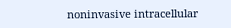noninvasive intracellular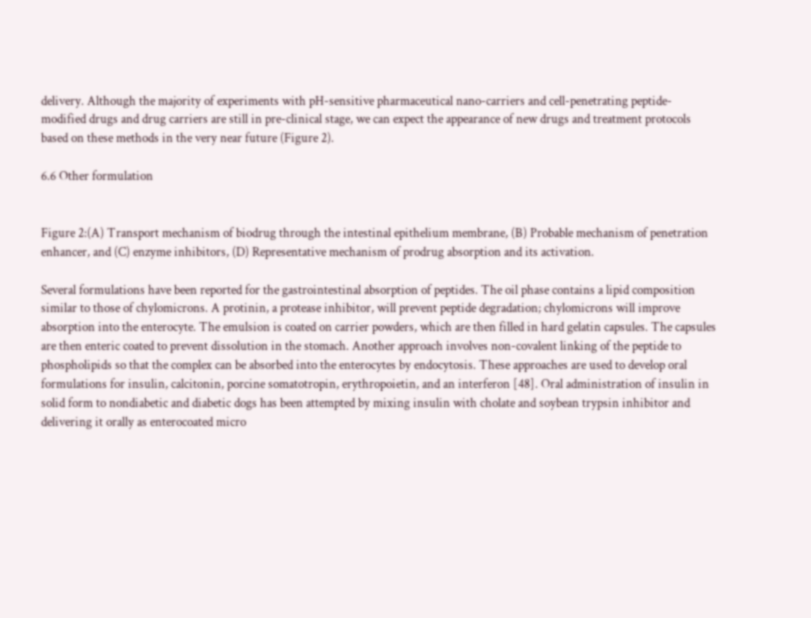delivery. Although the majority of experiments with pH-sensitive pharmaceutical nano-carriers and cell-penetrating peptide-modified drugs and drug carriers are still in pre-clinical stage, we can expect the appearance of new drugs and treatment protocols based on these methods in the very near future (Figure 2).

6.6 Other formulation


Figure 2:(A) Transport mechanism of biodrug through the intestinal epithelium membrane, (B) Probable mechanism of penetration enhancer, and (C) enzyme inhibitors, (D) Representative mechanism of prodrug absorption and its activation.

Several formulations have been reported for the gastrointestinal absorption of peptides. The oil phase contains a lipid composition similar to those of chylomicrons. A protinin, a protease inhibitor, will prevent peptide degradation; chylomicrons will improve absorption into the enterocyte. The emulsion is coated on carrier powders, which are then filled in hard gelatin capsules. The capsules are then enteric coated to prevent dissolution in the stomach. Another approach involves non-covalent linking of the peptide to phospholipids so that the complex can be absorbed into the enterocytes by endocytosis. These approaches are used to develop oral formulations for insulin, calcitonin, porcine somatotropin, erythropoietin, and an interferon [48]. Oral administration of insulin in solid form to nondiabetic and diabetic dogs has been attempted by mixing insulin with cholate and soybean trypsin inhibitor and delivering it orally as enterocoated micro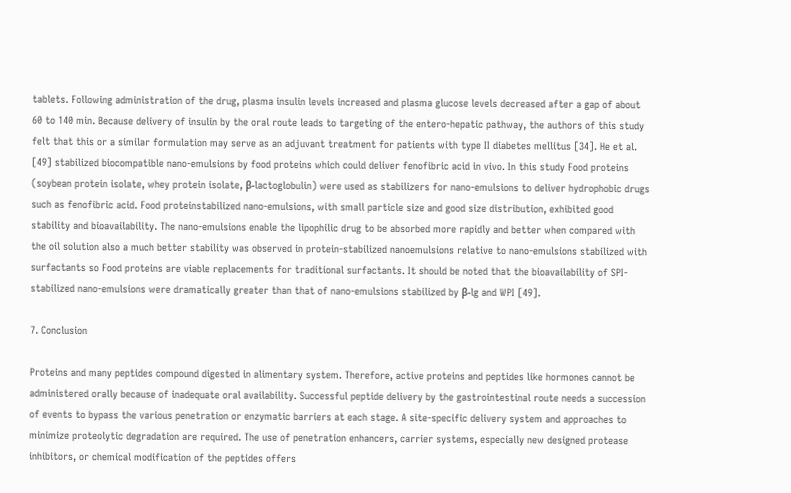tablets. Following administration of the drug, plasma insulin levels increased and plasma glucose levels decreased after a gap of about 60 to 140 min. Because delivery of insulin by the oral route leads to targeting of the entero-hepatic pathway, the authors of this study felt that this or a similar formulation may serve as an adjuvant treatment for patients with type II diabetes mellitus [34]. He et al. [49] stabilized biocompatible nano-emulsions by food proteins which could deliver fenofibric acid in vivo. In this study Food proteins (soybean protein isolate, whey protein isolate, β-lactoglobulin) were used as stabilizers for nano-emulsions to deliver hydrophobic drugs such as fenofibric acid. Food proteinstabilized nano-emulsions, with small particle size and good size distribution, exhibited good stability and bioavailability. The nano-emulsions enable the lipophilic drug to be absorbed more rapidly and better when compared with the oil solution also a much better stability was observed in protein-stabilized nanoemulsions relative to nano-emulsions stabilized with surfactants so Food proteins are viable replacements for traditional surfactants. It should be noted that the bioavailability of SPI-stabilized nano-emulsions were dramatically greater than that of nano-emulsions stabilized by β-lg and WPI [49].

7. Conclusion

Proteins and many peptides compound digested in alimentary system. Therefore, active proteins and peptides like hormones cannot be administered orally because of inadequate oral availability. Successful peptide delivery by the gastrointestinal route needs a succession of events to bypass the various penetration or enzymatic barriers at each stage. A site-specific delivery system and approaches to minimize proteolytic degradation are required. The use of penetration enhancers, carrier systems, especially new designed protease inhibitors, or chemical modification of the peptides offers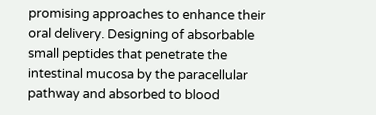promising approaches to enhance their oral delivery. Designing of absorbable small peptides that penetrate the intestinal mucosa by the paracellular pathway and absorbed to blood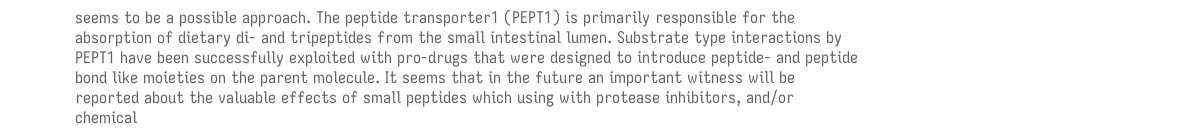seems to be a possible approach. The peptide transporter1 (PEPT1) is primarily responsible for the absorption of dietary di- and tripeptides from the small intestinal lumen. Substrate type interactions by PEPT1 have been successfully exploited with pro-drugs that were designed to introduce peptide- and peptide bond like moieties on the parent molecule. It seems that in the future an important witness will be reported about the valuable effects of small peptides which using with protease inhibitors, and/or chemical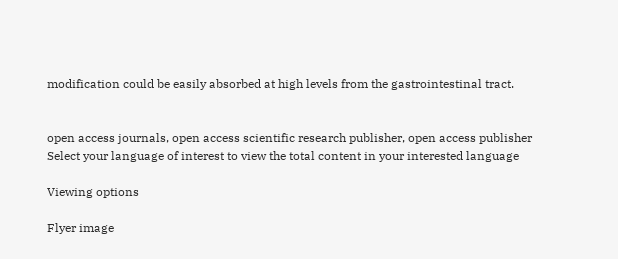modification could be easily absorbed at high levels from the gastrointestinal tract.


open access journals, open access scientific research publisher, open access publisher
Select your language of interest to view the total content in your interested language

Viewing options

Flyer image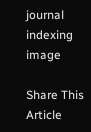journal indexing image

Share This Article